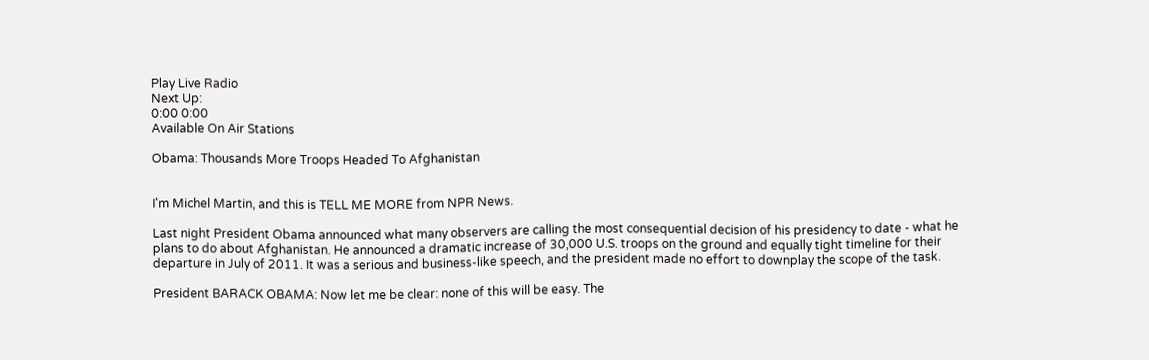Play Live Radio
Next Up:
0:00 0:00
Available On Air Stations

Obama: Thousands More Troops Headed To Afghanistan


I'm Michel Martin, and this is TELL ME MORE from NPR News.

Last night President Obama announced what many observers are calling the most consequential decision of his presidency to date - what he plans to do about Afghanistan. He announced a dramatic increase of 30,000 U.S. troops on the ground and equally tight timeline for their departure in July of 2011. It was a serious and business-like speech, and the president made no effort to downplay the scope of the task.

President BARACK OBAMA: Now let me be clear: none of this will be easy. The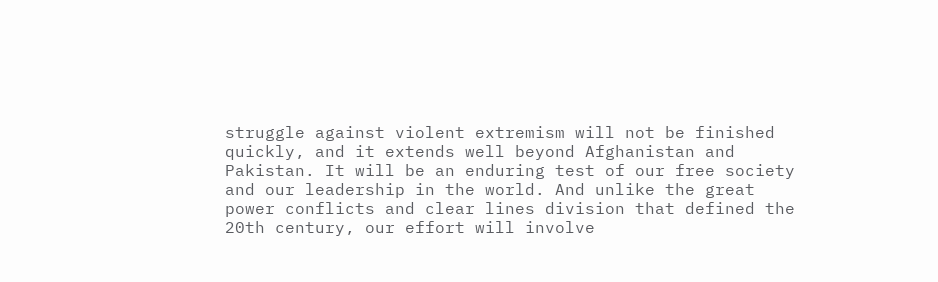struggle against violent extremism will not be finished quickly, and it extends well beyond Afghanistan and Pakistan. It will be an enduring test of our free society and our leadership in the world. And unlike the great power conflicts and clear lines division that defined the 20th century, our effort will involve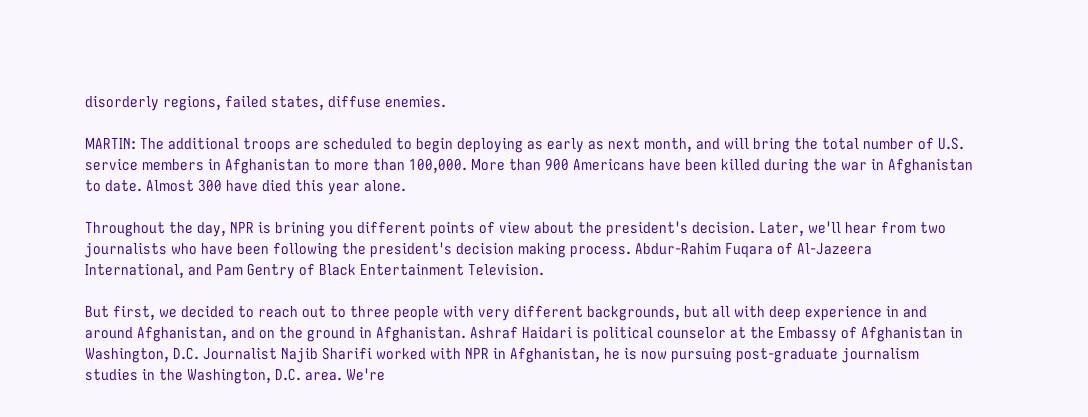disorderly regions, failed states, diffuse enemies.

MARTIN: The additional troops are scheduled to begin deploying as early as next month, and will bring the total number of U.S. service members in Afghanistan to more than 100,000. More than 900 Americans have been killed during the war in Afghanistan to date. Almost 300 have died this year alone.

Throughout the day, NPR is brining you different points of view about the president's decision. Later, we'll hear from two journalists who have been following the president's decision making process. Abdur-Rahim Fuqara of Al-Jazeera International, and Pam Gentry of Black Entertainment Television.

But first, we decided to reach out to three people with very different backgrounds, but all with deep experience in and around Afghanistan, and on the ground in Afghanistan. Ashraf Haidari is political counselor at the Embassy of Afghanistan in Washington, D.C. Journalist Najib Sharifi worked with NPR in Afghanistan, he is now pursuing post-graduate journalism studies in the Washington, D.C. area. We're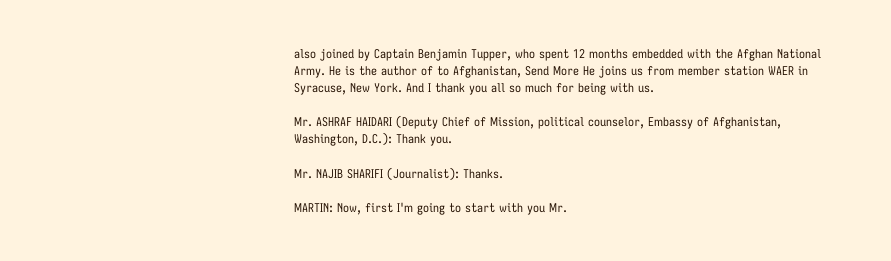also joined by Captain Benjamin Tupper, who spent 12 months embedded with the Afghan National Army. He is the author of to Afghanistan, Send More He joins us from member station WAER in Syracuse, New York. And I thank you all so much for being with us.

Mr. ASHRAF HAIDARI (Deputy Chief of Mission, political counselor, Embassy of Afghanistan, Washington, D.C.): Thank you.

Mr. NAJIB SHARIFI (Journalist): Thanks.

MARTIN: Now, first I'm going to start with you Mr.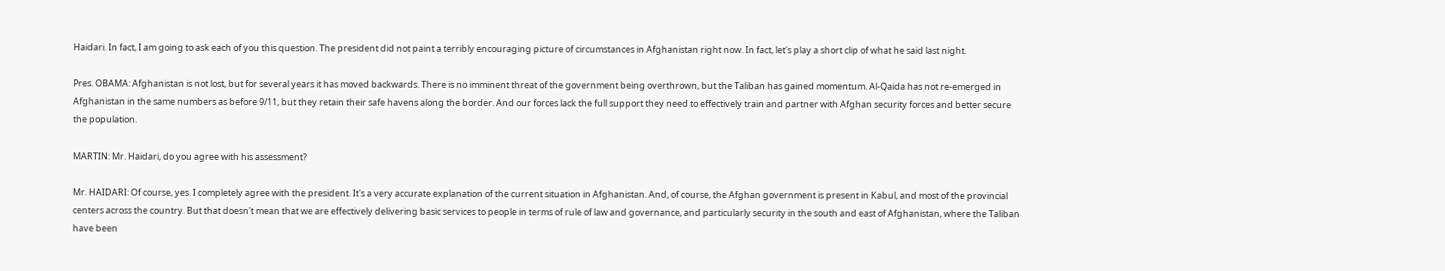Haidari. In fact, I am going to ask each of you this question. The president did not paint a terribly encouraging picture of circumstances in Afghanistan right now. In fact, let's play a short clip of what he said last night.

Pres. OBAMA: Afghanistan is not lost, but for several years it has moved backwards. There is no imminent threat of the government being overthrown, but the Taliban has gained momentum. Al-Qaida has not re-emerged in Afghanistan in the same numbers as before 9/11, but they retain their safe havens along the border. And our forces lack the full support they need to effectively train and partner with Afghan security forces and better secure the population.

MARTIN: Mr. Haidari, do you agree with his assessment?

Mr. HAIDARI: Of course, yes. I completely agree with the president. It's a very accurate explanation of the current situation in Afghanistan. And, of course, the Afghan government is present in Kabul, and most of the provincial centers across the country. But that doesn't mean that we are effectively delivering basic services to people in terms of rule of law and governance, and particularly security in the south and east of Afghanistan, where the Taliban have been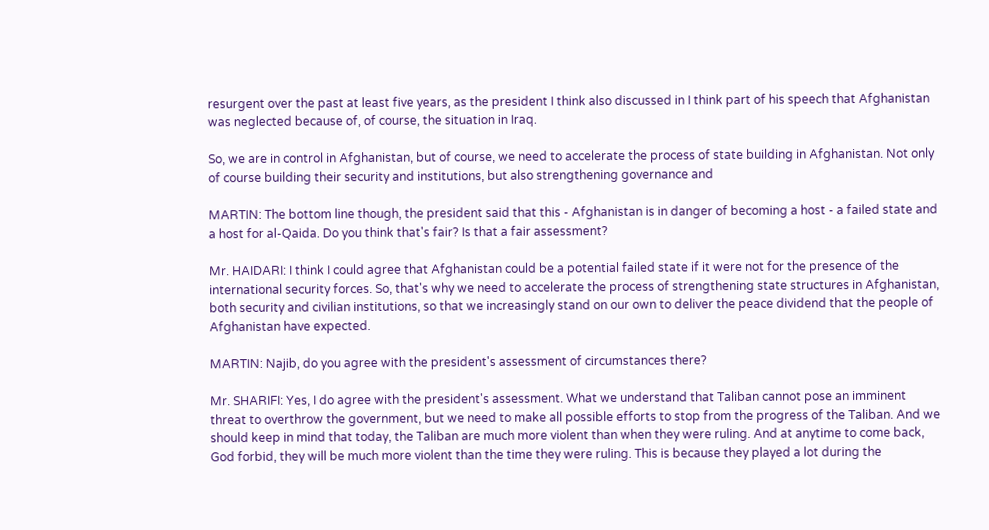resurgent over the past at least five years, as the president I think also discussed in I think part of his speech that Afghanistan was neglected because of, of course, the situation in Iraq.

So, we are in control in Afghanistan, but of course, we need to accelerate the process of state building in Afghanistan. Not only of course building their security and institutions, but also strengthening governance and

MARTIN: The bottom line though, the president said that this - Afghanistan is in danger of becoming a host - a failed state and a host for al-Qaida. Do you think that's fair? Is that a fair assessment?

Mr. HAIDARI: I think I could agree that Afghanistan could be a potential failed state if it were not for the presence of the international security forces. So, that's why we need to accelerate the process of strengthening state structures in Afghanistan, both security and civilian institutions, so that we increasingly stand on our own to deliver the peace dividend that the people of Afghanistan have expected.

MARTIN: Najib, do you agree with the president's assessment of circumstances there?

Mr. SHARIFI: Yes, I do agree with the president's assessment. What we understand that Taliban cannot pose an imminent threat to overthrow the government, but we need to make all possible efforts to stop from the progress of the Taliban. And we should keep in mind that today, the Taliban are much more violent than when they were ruling. And at anytime to come back, God forbid, they will be much more violent than the time they were ruling. This is because they played a lot during the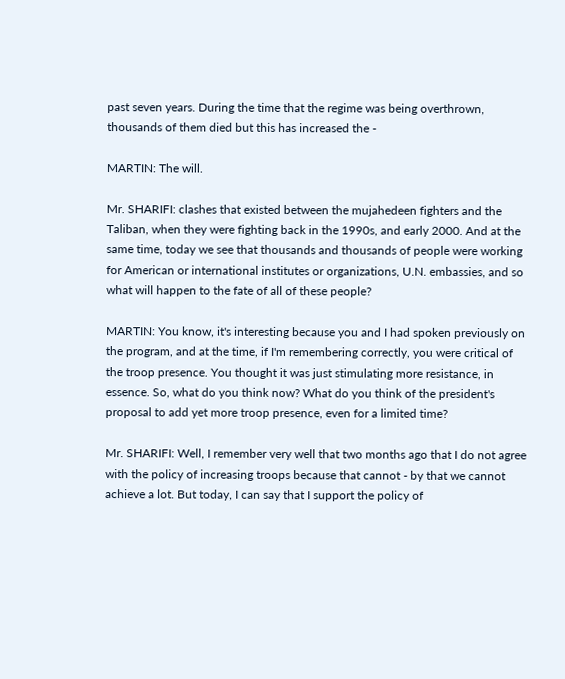past seven years. During the time that the regime was being overthrown, thousands of them died but this has increased the -

MARTIN: The will.

Mr. SHARIFI: clashes that existed between the mujahedeen fighters and the Taliban, when they were fighting back in the 1990s, and early 2000. And at the same time, today we see that thousands and thousands of people were working for American or international institutes or organizations, U.N. embassies, and so what will happen to the fate of all of these people?

MARTIN: You know, it's interesting because you and I had spoken previously on the program, and at the time, if I'm remembering correctly, you were critical of the troop presence. You thought it was just stimulating more resistance, in essence. So, what do you think now? What do you think of the president's proposal to add yet more troop presence, even for a limited time?

Mr. SHARIFI: Well, I remember very well that two months ago that I do not agree with the policy of increasing troops because that cannot - by that we cannot achieve a lot. But today, I can say that I support the policy of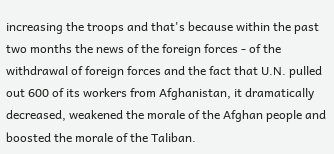increasing the troops and that's because within the past two months the news of the foreign forces - of the withdrawal of foreign forces and the fact that U.N. pulled out 600 of its workers from Afghanistan, it dramatically decreased, weakened the morale of the Afghan people and boosted the morale of the Taliban.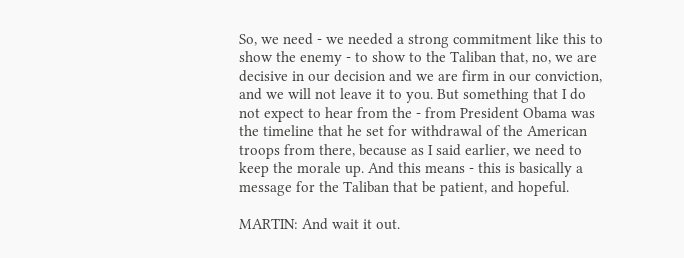So, we need - we needed a strong commitment like this to show the enemy - to show to the Taliban that, no, we are decisive in our decision and we are firm in our conviction, and we will not leave it to you. But something that I do not expect to hear from the - from President Obama was the timeline that he set for withdrawal of the American troops from there, because as I said earlier, we need to keep the morale up. And this means - this is basically a message for the Taliban that be patient, and hopeful.

MARTIN: And wait it out.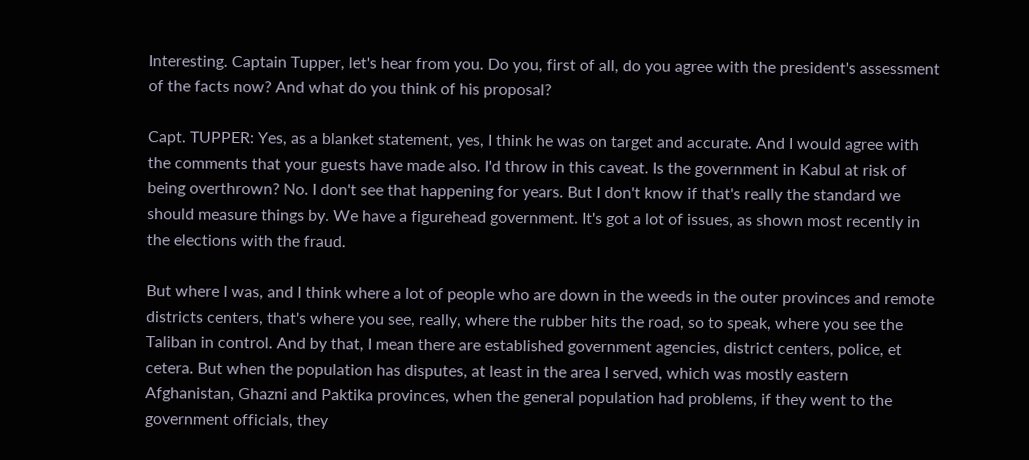Interesting. Captain Tupper, let's hear from you. Do you, first of all, do you agree with the president's assessment of the facts now? And what do you think of his proposal?

Capt. TUPPER: Yes, as a blanket statement, yes, I think he was on target and accurate. And I would agree with the comments that your guests have made also. I'd throw in this caveat. Is the government in Kabul at risk of being overthrown? No. I don't see that happening for years. But I don't know if that's really the standard we should measure things by. We have a figurehead government. It's got a lot of issues, as shown most recently in the elections with the fraud.

But where I was, and I think where a lot of people who are down in the weeds in the outer provinces and remote districts centers, that's where you see, really, where the rubber hits the road, so to speak, where you see the Taliban in control. And by that, I mean there are established government agencies, district centers, police, et cetera. But when the population has disputes, at least in the area I served, which was mostly eastern Afghanistan, Ghazni and Paktika provinces, when the general population had problems, if they went to the government officials, they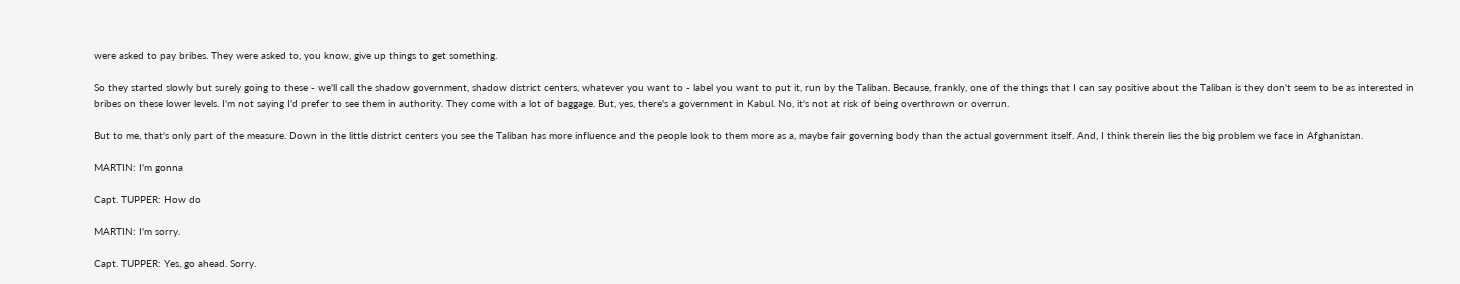were asked to pay bribes. They were asked to, you know, give up things to get something.

So they started slowly but surely going to these - we'll call the shadow government, shadow district centers, whatever you want to - label you want to put it, run by the Taliban. Because, frankly, one of the things that I can say positive about the Taliban is they don't seem to be as interested in bribes on these lower levels. I'm not saying I'd prefer to see them in authority. They come with a lot of baggage. But, yes, there's a government in Kabul. No, it's not at risk of being overthrown or overrun.

But to me, that's only part of the measure. Down in the little district centers you see the Taliban has more influence and the people look to them more as a, maybe fair governing body than the actual government itself. And, I think therein lies the big problem we face in Afghanistan.

MARTIN: I'm gonna

Capt. TUPPER: How do

MARTIN: I'm sorry.

Capt. TUPPER: Yes, go ahead. Sorry.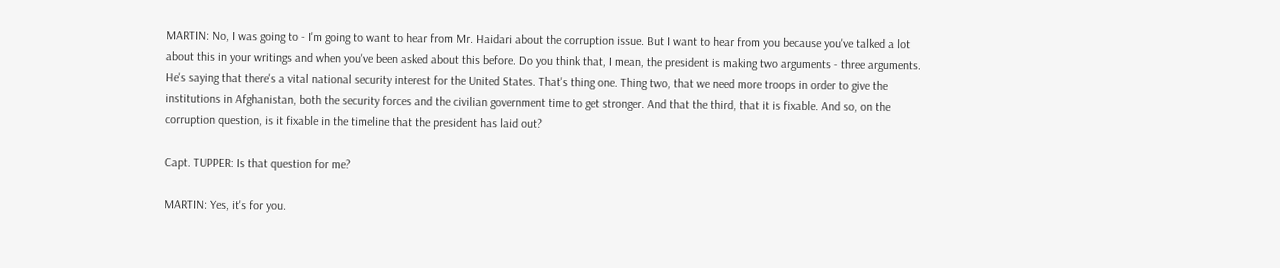MARTIN: No, I was going to - I'm going to want to hear from Mr. Haidari about the corruption issue. But I want to hear from you because you've talked a lot about this in your writings and when you've been asked about this before. Do you think that, I mean, the president is making two arguments - three arguments. He's saying that there's a vital national security interest for the United States. That's thing one. Thing two, that we need more troops in order to give the institutions in Afghanistan, both the security forces and the civilian government time to get stronger. And that the third, that it is fixable. And so, on the corruption question, is it fixable in the timeline that the president has laid out?

Capt. TUPPER: Is that question for me?

MARTIN: Yes, it's for you.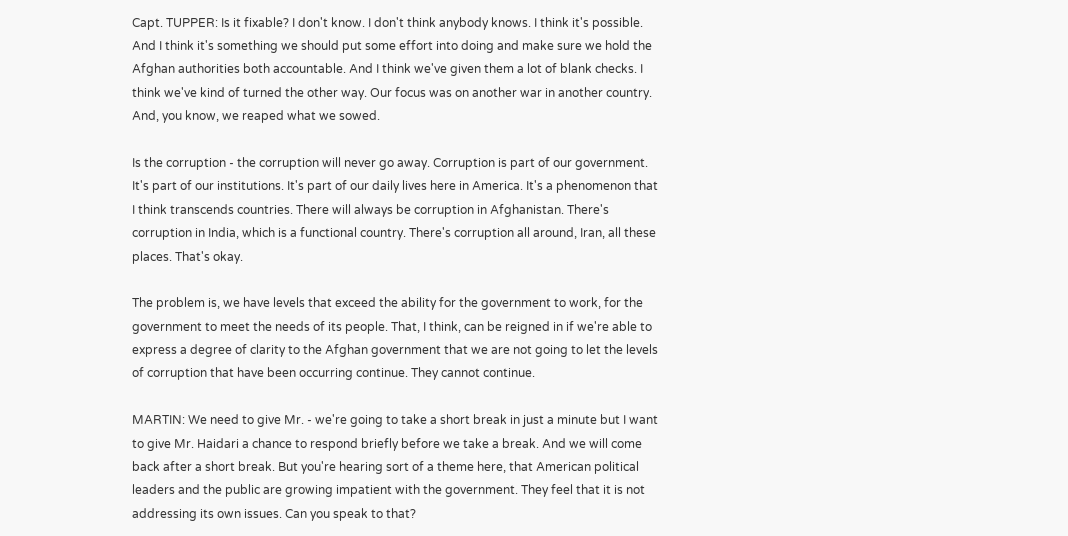Capt. TUPPER: Is it fixable? I don't know. I don't think anybody knows. I think it's possible. And I think it's something we should put some effort into doing and make sure we hold the Afghan authorities both accountable. And I think we've given them a lot of blank checks. I think we've kind of turned the other way. Our focus was on another war in another country. And, you know, we reaped what we sowed.

Is the corruption - the corruption will never go away. Corruption is part of our government. It's part of our institutions. It's part of our daily lives here in America. It's a phenomenon that I think transcends countries. There will always be corruption in Afghanistan. There's corruption in India, which is a functional country. There's corruption all around, Iran, all these places. That's okay.

The problem is, we have levels that exceed the ability for the government to work, for the government to meet the needs of its people. That, I think, can be reigned in if we're able to express a degree of clarity to the Afghan government that we are not going to let the levels of corruption that have been occurring continue. They cannot continue.

MARTIN: We need to give Mr. - we're going to take a short break in just a minute but I want to give Mr. Haidari a chance to respond briefly before we take a break. And we will come back after a short break. But you're hearing sort of a theme here, that American political leaders and the public are growing impatient with the government. They feel that it is not addressing its own issues. Can you speak to that?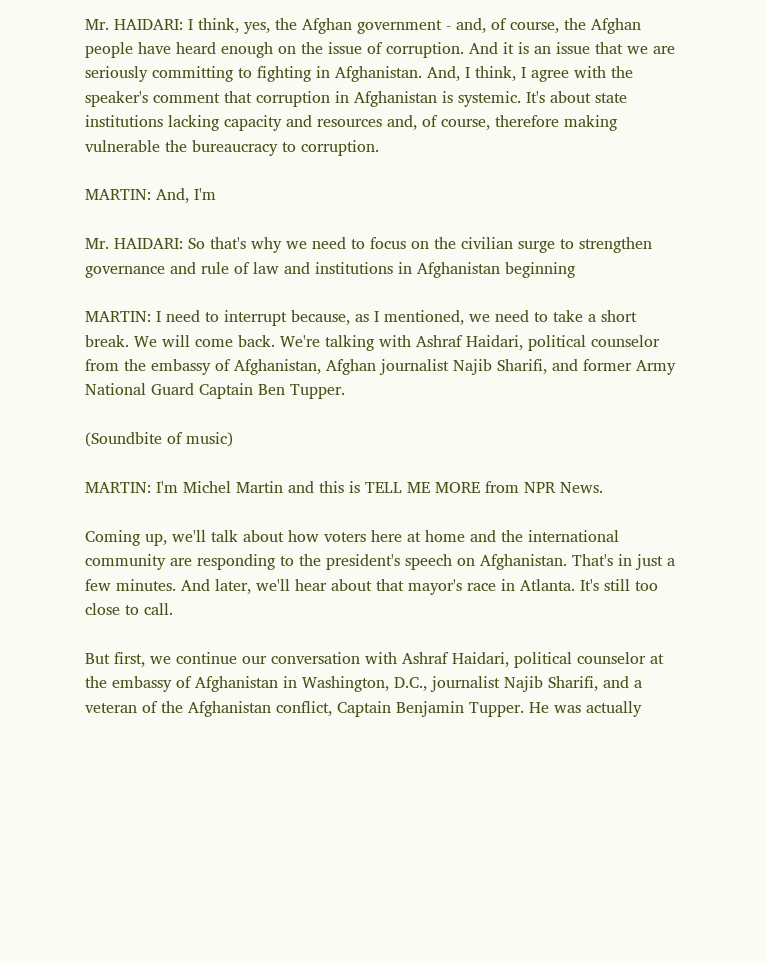Mr. HAIDARI: I think, yes, the Afghan government - and, of course, the Afghan people have heard enough on the issue of corruption. And it is an issue that we are seriously committing to fighting in Afghanistan. And, I think, I agree with the speaker's comment that corruption in Afghanistan is systemic. It's about state institutions lacking capacity and resources and, of course, therefore making vulnerable the bureaucracy to corruption.

MARTIN: And, I'm

Mr. HAIDARI: So that's why we need to focus on the civilian surge to strengthen governance and rule of law and institutions in Afghanistan beginning

MARTIN: I need to interrupt because, as I mentioned, we need to take a short break. We will come back. We're talking with Ashraf Haidari, political counselor from the embassy of Afghanistan, Afghan journalist Najib Sharifi, and former Army National Guard Captain Ben Tupper.

(Soundbite of music)

MARTIN: I'm Michel Martin and this is TELL ME MORE from NPR News.

Coming up, we'll talk about how voters here at home and the international community are responding to the president's speech on Afghanistan. That's in just a few minutes. And later, we'll hear about that mayor's race in Atlanta. It's still too close to call.

But first, we continue our conversation with Ashraf Haidari, political counselor at the embassy of Afghanistan in Washington, D.C., journalist Najib Sharifi, and a veteran of the Afghanistan conflict, Captain Benjamin Tupper. He was actually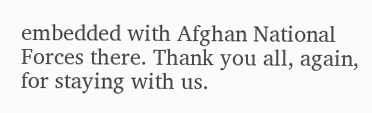embedded with Afghan National Forces there. Thank you all, again, for staying with us.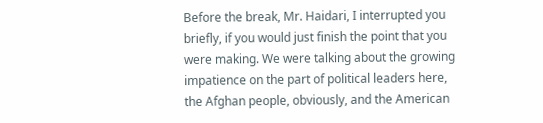Before the break, Mr. Haidari, I interrupted you briefly, if you would just finish the point that you were making. We were talking about the growing impatience on the part of political leaders here, the Afghan people, obviously, and the American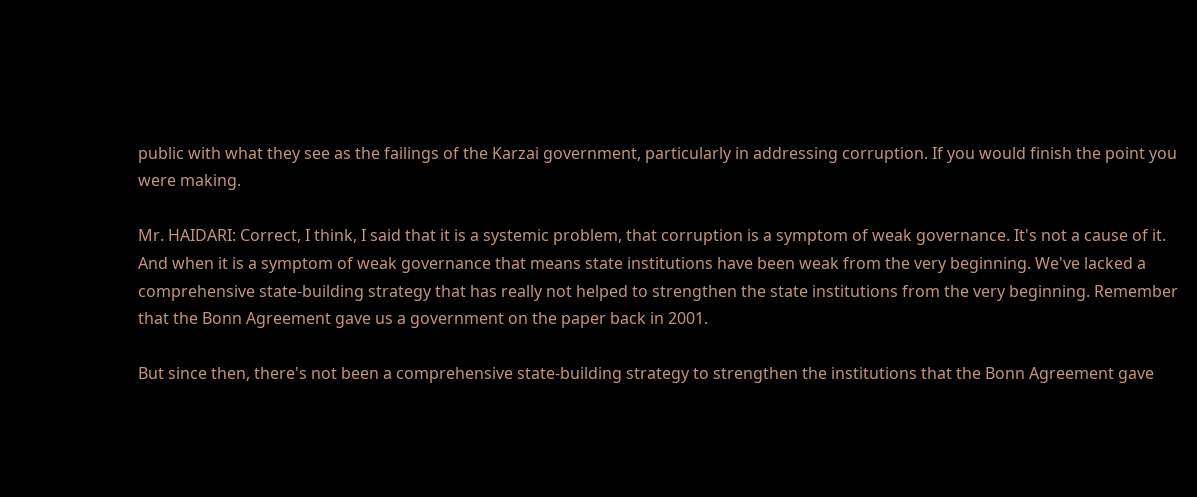public with what they see as the failings of the Karzai government, particularly in addressing corruption. If you would finish the point you were making.

Mr. HAIDARI: Correct, I think, I said that it is a systemic problem, that corruption is a symptom of weak governance. It's not a cause of it. And when it is a symptom of weak governance that means state institutions have been weak from the very beginning. We've lacked a comprehensive state-building strategy that has really not helped to strengthen the state institutions from the very beginning. Remember that the Bonn Agreement gave us a government on the paper back in 2001.

But since then, there's not been a comprehensive state-building strategy to strengthen the institutions that the Bonn Agreement gave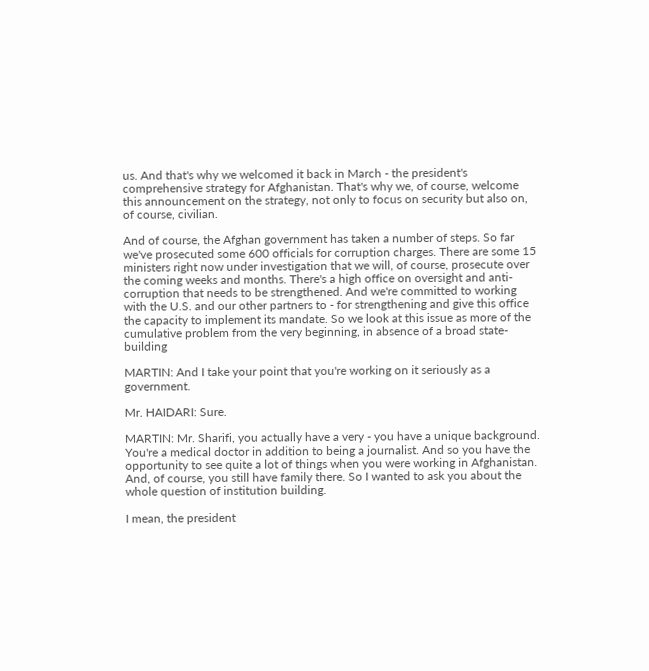us. And that's why we welcomed it back in March - the president's comprehensive strategy for Afghanistan. That's why we, of course, welcome this announcement on the strategy, not only to focus on security but also on, of course, civilian.

And of course, the Afghan government has taken a number of steps. So far we've prosecuted some 600 officials for corruption charges. There are some 15 ministers right now under investigation that we will, of course, prosecute over the coming weeks and months. There's a high office on oversight and anti-corruption that needs to be strengthened. And we're committed to working with the U.S. and our other partners to - for strengthening and give this office the capacity to implement its mandate. So we look at this issue as more of the cumulative problem from the very beginning, in absence of a broad state-building

MARTIN: And I take your point that you're working on it seriously as a government.

Mr. HAIDARI: Sure.

MARTIN: Mr. Sharifi, you actually have a very - you have a unique background. You're a medical doctor in addition to being a journalist. And so you have the opportunity to see quite a lot of things when you were working in Afghanistan. And, of course, you still have family there. So I wanted to ask you about the whole question of institution building.

I mean, the president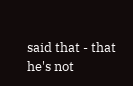said that - that he's not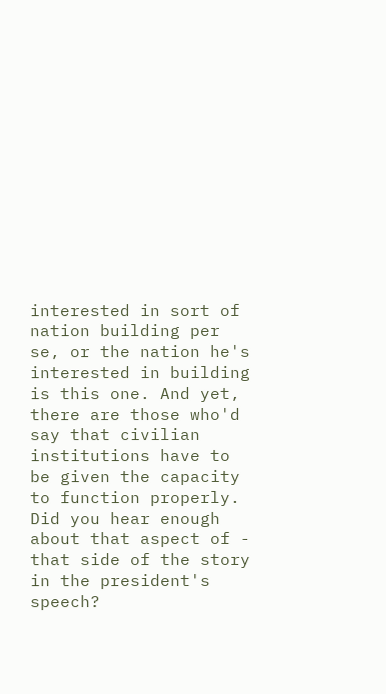interested in sort of nation building per se, or the nation he's interested in building is this one. And yet, there are those who'd say that civilian institutions have to be given the capacity to function properly. Did you hear enough about that aspect of - that side of the story in the president's speech?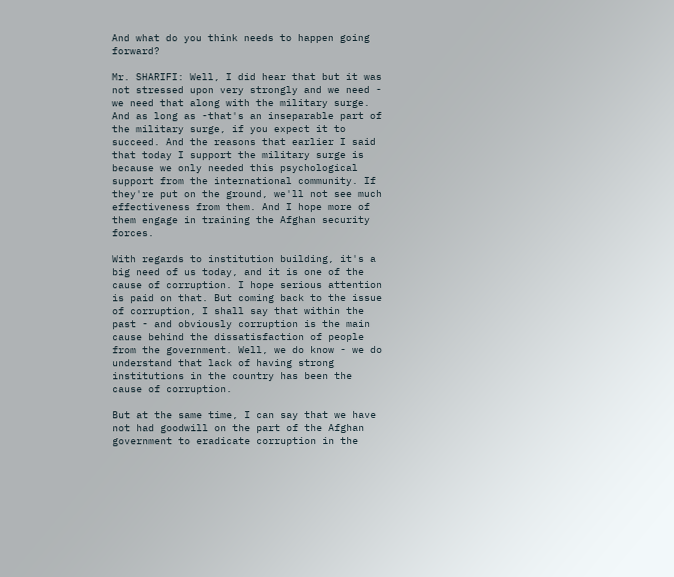And what do you think needs to happen going forward?

Mr. SHARIFI: Well, I did hear that but it was not stressed upon very strongly and we need - we need that along with the military surge. And as long as -that's an inseparable part of the military surge, if you expect it to succeed. And the reasons that earlier I said that today I support the military surge is because we only needed this psychological support from the international community. If they're put on the ground, we'll not see much effectiveness from them. And I hope more of them engage in training the Afghan security forces.

With regards to institution building, it's a big need of us today, and it is one of the cause of corruption. I hope serious attention is paid on that. But coming back to the issue of corruption, I shall say that within the past - and obviously corruption is the main cause behind the dissatisfaction of people from the government. Well, we do know - we do understand that lack of having strong institutions in the country has been the cause of corruption.

But at the same time, I can say that we have not had goodwill on the part of the Afghan government to eradicate corruption in the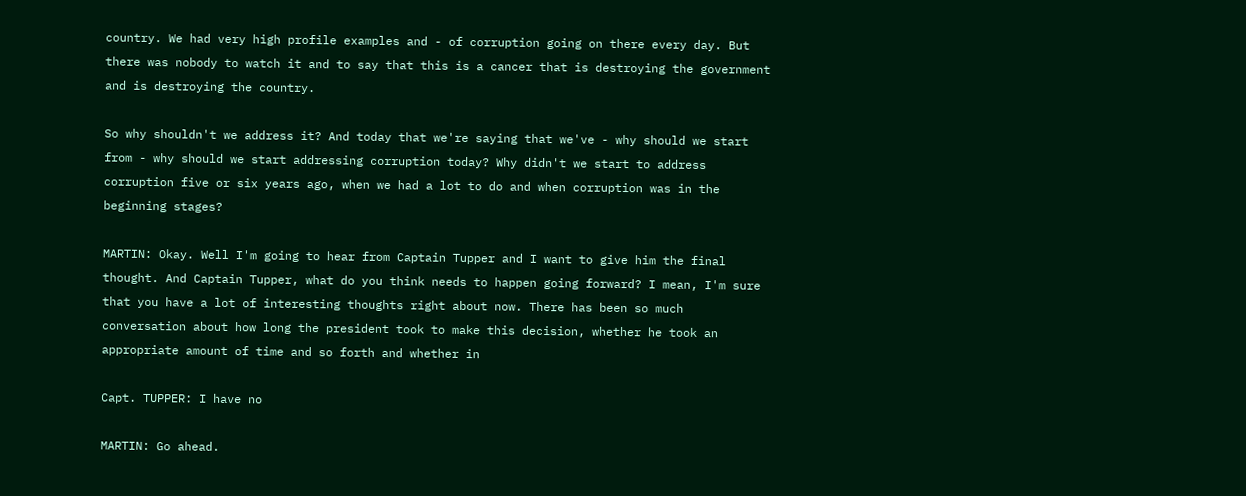country. We had very high profile examples and - of corruption going on there every day. But there was nobody to watch it and to say that this is a cancer that is destroying the government and is destroying the country.

So why shouldn't we address it? And today that we're saying that we've - why should we start from - why should we start addressing corruption today? Why didn't we start to address corruption five or six years ago, when we had a lot to do and when corruption was in the beginning stages?

MARTIN: Okay. Well I'm going to hear from Captain Tupper and I want to give him the final thought. And Captain Tupper, what do you think needs to happen going forward? I mean, I'm sure that you have a lot of interesting thoughts right about now. There has been so much conversation about how long the president took to make this decision, whether he took an appropriate amount of time and so forth and whether in

Capt. TUPPER: I have no

MARTIN: Go ahead.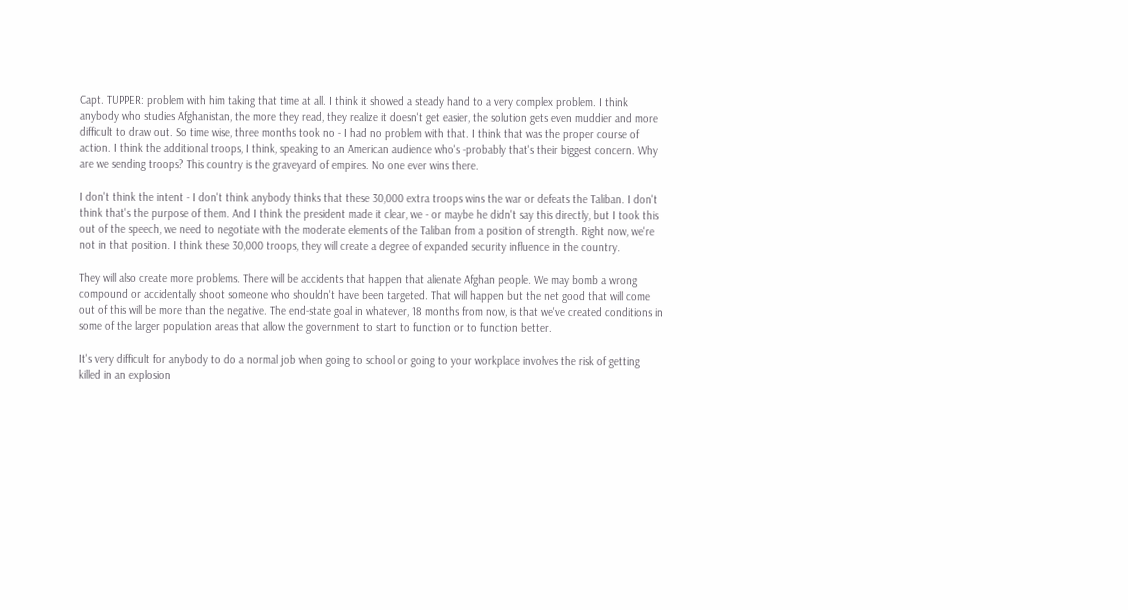Capt. TUPPER: problem with him taking that time at all. I think it showed a steady hand to a very complex problem. I think anybody who studies Afghanistan, the more they read, they realize it doesn't get easier, the solution gets even muddier and more difficult to draw out. So time wise, three months took no - I had no problem with that. I think that was the proper course of action. I think the additional troops, I think, speaking to an American audience who's -probably that's their biggest concern. Why are we sending troops? This country is the graveyard of empires. No one ever wins there.

I don't think the intent - I don't think anybody thinks that these 30,000 extra troops wins the war or defeats the Taliban. I don't think that's the purpose of them. And I think the president made it clear, we - or maybe he didn't say this directly, but I took this out of the speech, we need to negotiate with the moderate elements of the Taliban from a position of strength. Right now, we're not in that position. I think these 30,000 troops, they will create a degree of expanded security influence in the country.

They will also create more problems. There will be accidents that happen that alienate Afghan people. We may bomb a wrong compound or accidentally shoot someone who shouldn't have been targeted. That will happen but the net good that will come out of this will be more than the negative. The end-state goal in whatever, 18 months from now, is that we've created conditions in some of the larger population areas that allow the government to start to function or to function better.

It's very difficult for anybody to do a normal job when going to school or going to your workplace involves the risk of getting killed in an explosion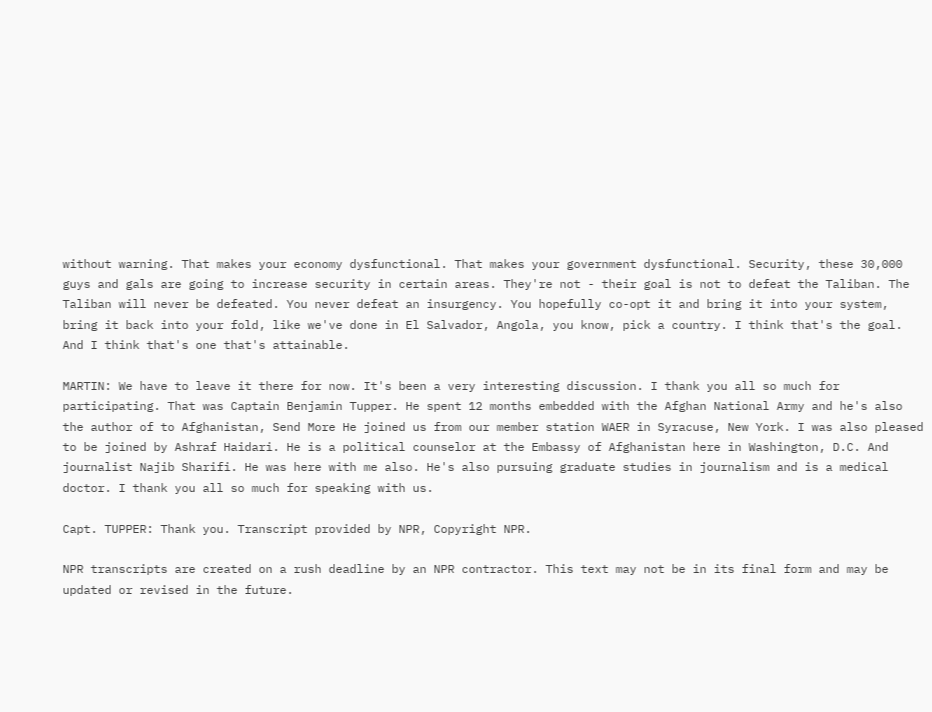without warning. That makes your economy dysfunctional. That makes your government dysfunctional. Security, these 30,000 guys and gals are going to increase security in certain areas. They're not - their goal is not to defeat the Taliban. The Taliban will never be defeated. You never defeat an insurgency. You hopefully co-opt it and bring it into your system, bring it back into your fold, like we've done in El Salvador, Angola, you know, pick a country. I think that's the goal. And I think that's one that's attainable.

MARTIN: We have to leave it there for now. It's been a very interesting discussion. I thank you all so much for participating. That was Captain Benjamin Tupper. He spent 12 months embedded with the Afghan National Army and he's also the author of to Afghanistan, Send More He joined us from our member station WAER in Syracuse, New York. I was also pleased to be joined by Ashraf Haidari. He is a political counselor at the Embassy of Afghanistan here in Washington, D.C. And journalist Najib Sharifi. He was here with me also. He's also pursuing graduate studies in journalism and is a medical doctor. I thank you all so much for speaking with us.

Capt. TUPPER: Thank you. Transcript provided by NPR, Copyright NPR.

NPR transcripts are created on a rush deadline by an NPR contractor. This text may not be in its final form and may be updated or revised in the future.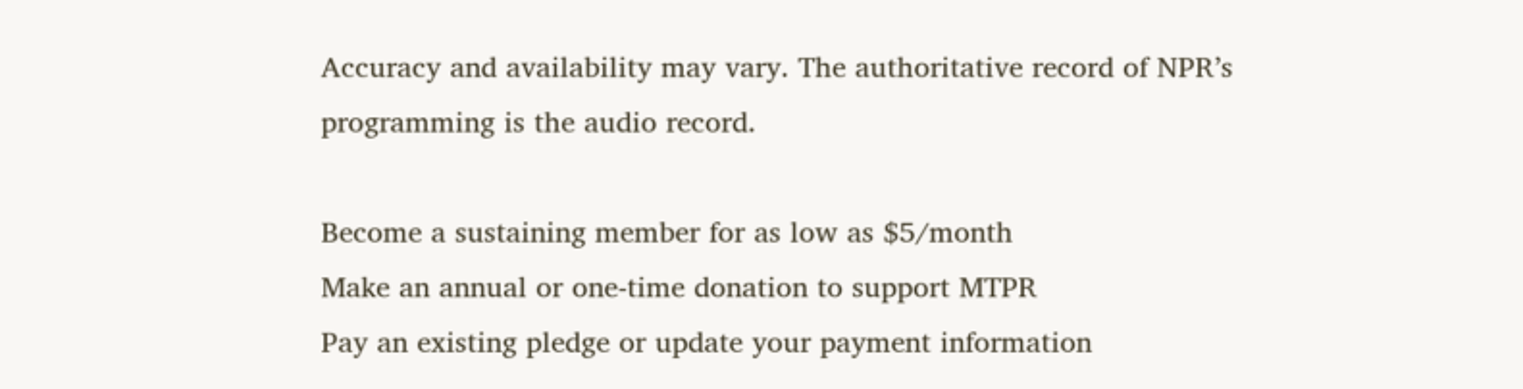Accuracy and availability may vary. The authoritative record of NPR’s programming is the audio record.

Become a sustaining member for as low as $5/month
Make an annual or one-time donation to support MTPR
Pay an existing pledge or update your payment information